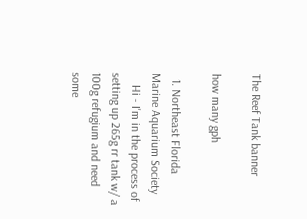The Reef Tank banner

how many gph

  1. Northeast Florida Marine Aquarium Society
    Hi - I'm in the process of setting up 265g rr tank w/ a 100g refugium and need some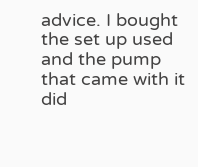advice. I bought the set up used and the pump that came with it did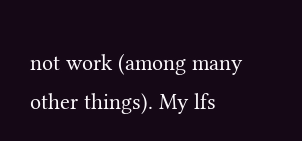not work (among many other things). My lfs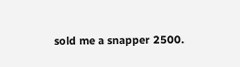sold me a snapper 2500.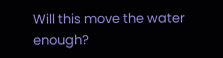Will this move the water enough?